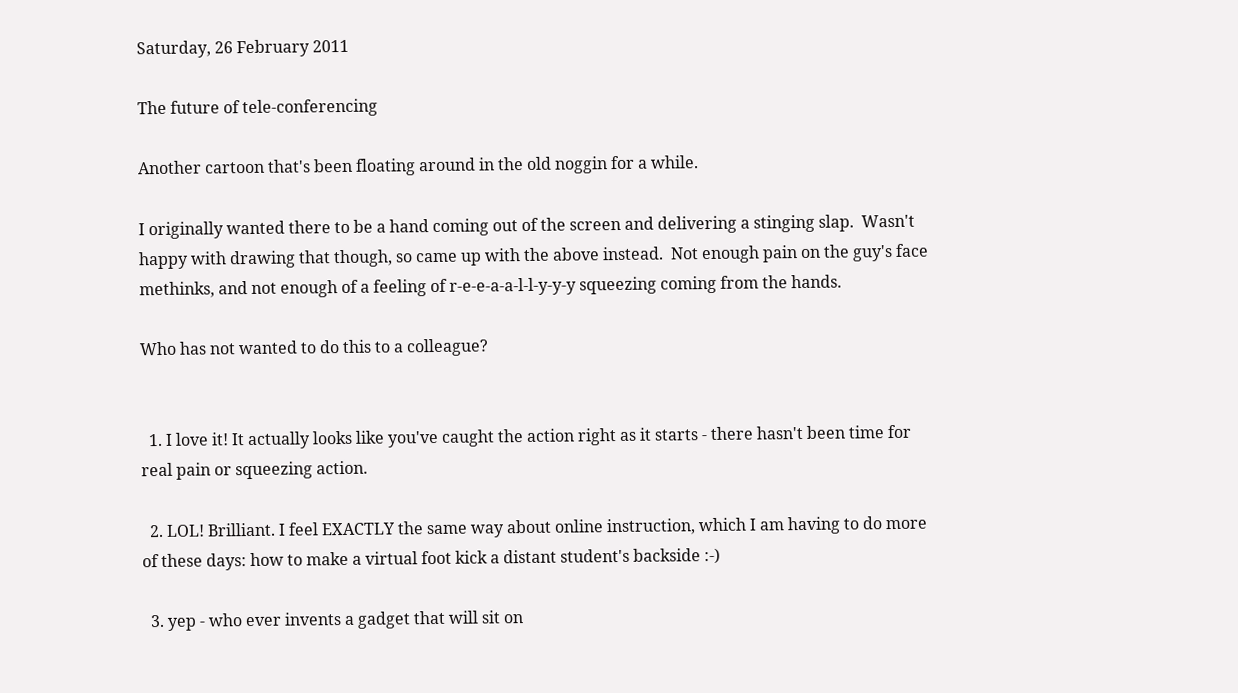Saturday, 26 February 2011

The future of tele-conferencing

Another cartoon that's been floating around in the old noggin for a while.

I originally wanted there to be a hand coming out of the screen and delivering a stinging slap.  Wasn't happy with drawing that though, so came up with the above instead.  Not enough pain on the guy's face methinks, and not enough of a feeling of r-e-e-a-a-l-l-y-y-y squeezing coming from the hands.

Who has not wanted to do this to a colleague?


  1. I love it! It actually looks like you've caught the action right as it starts - there hasn't been time for real pain or squeezing action.

  2. LOL! Brilliant. I feel EXACTLY the same way about online instruction, which I am having to do more of these days: how to make a virtual foot kick a distant student's backside :-)

  3. yep - who ever invents a gadget that will sit on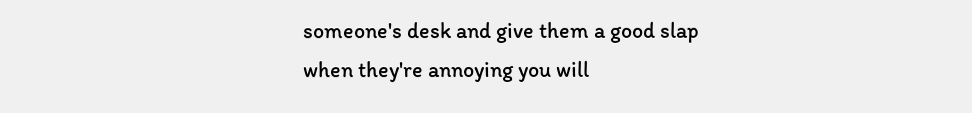someone's desk and give them a good slap when they're annoying you will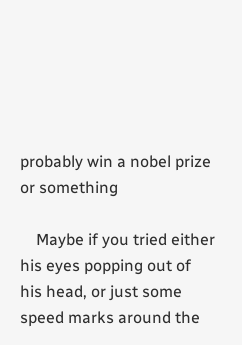probably win a nobel prize or something

    Maybe if you tried either his eyes popping out of his head, or just some speed marks around the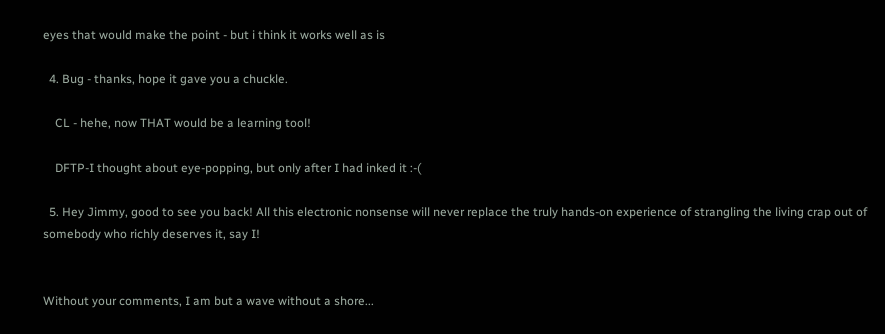eyes that would make the point - but i think it works well as is

  4. Bug - thanks, hope it gave you a chuckle.

    CL - hehe, now THAT would be a learning tool!

    DFTP-I thought about eye-popping, but only after I had inked it :-(

  5. Hey Jimmy, good to see you back! All this electronic nonsense will never replace the truly hands-on experience of strangling the living crap out of somebody who richly deserves it, say I!


Without your comments, I am but a wave without a shore...